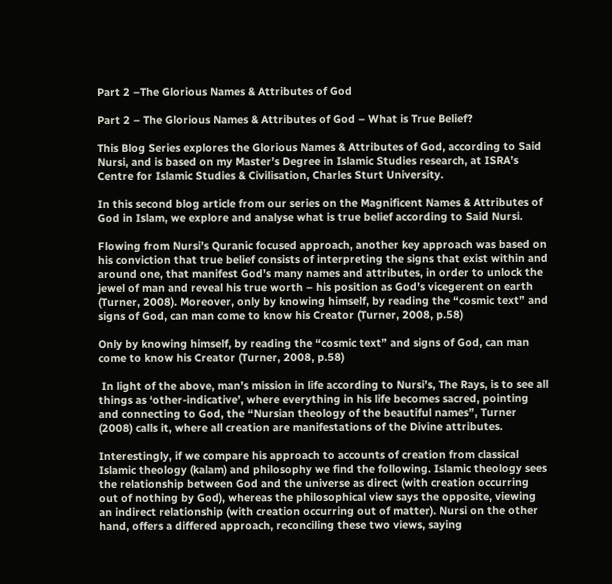Part 2 –The Glorious Names & Attributes of God

Part 2 – The Glorious Names & Attributes of God – What is True Belief?

This Blog Series explores the Glorious Names & Attributes of God, according to Said Nursi, and is based on my Master’s Degree in Islamic Studies research, at ISRA’s Centre for Islamic Studies & Civilisation, Charles Sturt University.

In this second blog article from our series on the Magnificent Names & Attributes of God in Islam, we explore and analyse what is true belief according to Said Nursi.

Flowing from Nursi’s Quranic focused approach, another key approach was based on his conviction that true belief consists of interpreting the signs that exist within and around one, that manifest God’s many names and attributes, in order to unlock the jewel of man and reveal his true worth – his position as God’s vicegerent on earth (Turner, 2008). Moreover, only by knowing himself, by reading the “cosmic text” and signs of God, can man come to know his Creator (Turner, 2008, p.58)

Only by knowing himself, by reading the “cosmic text” and signs of God, can man come to know his Creator (Turner, 2008, p.58)

 In light of the above, man’s mission in life according to Nursi’s, The Rays, is to see all things as ‘other-indicative’, where everything in his life becomes sacred, pointing and connecting to God, the “Nursian theology of the beautiful names”, Turner (2008) calls it, where all creation are manifestations of the Divine attributes.

Interestingly, if we compare his approach to accounts of creation from classical Islamic theology (kalam) and philosophy we find the following. Islamic theology sees the relationship between God and the universe as direct (with creation occurring out of nothing by God), whereas the philosophical view says the opposite, viewing an indirect relationship (with creation occurring out of matter). Nursi on the other hand, offers a differed approach, reconciling these two views, saying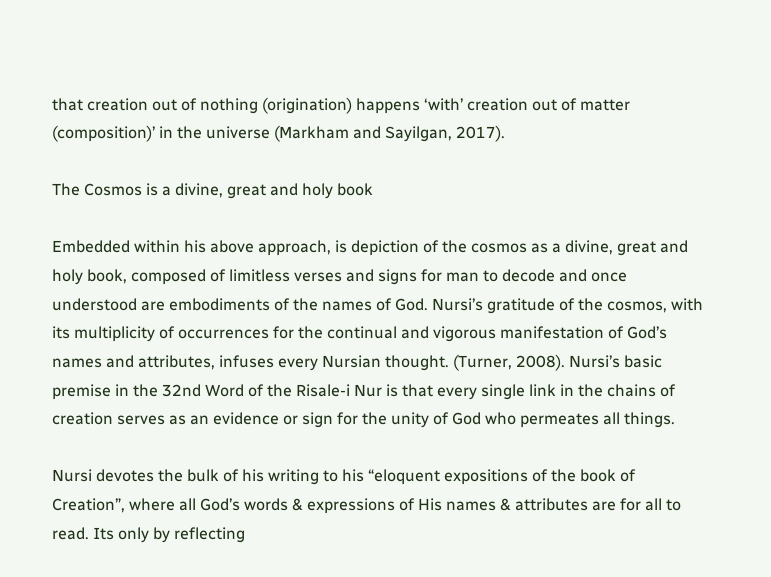that creation out of nothing (origination) happens ‘with’ creation out of matter (composition)’ in the universe (Markham and Sayilgan, 2017).

The Cosmos is a divine, great and holy book

Embedded within his above approach, is depiction of the cosmos as a divine, great and holy book, composed of limitless verses and signs for man to decode and once understood are embodiments of the names of God. Nursi’s gratitude of the cosmos, with its multiplicity of occurrences for the continual and vigorous manifestation of God’s names and attributes, infuses every Nursian thought. (Turner, 2008). Nursi’s basic premise in the 32nd Word of the Risale-i Nur is that every single link in the chains of creation serves as an evidence or sign for the unity of God who permeates all things.

Nursi devotes the bulk of his writing to his “eloquent expositions of the book of Creation”, where all God’s words & expressions of His names & attributes are for all to read. Its only by reflecting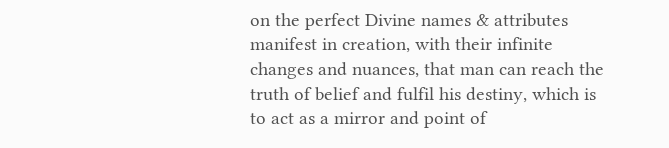on the perfect Divine names & attributes manifest in creation, with their infinite changes and nuances, that man can reach the truth of belief and fulfil his destiny, which is to act as a mirror and point of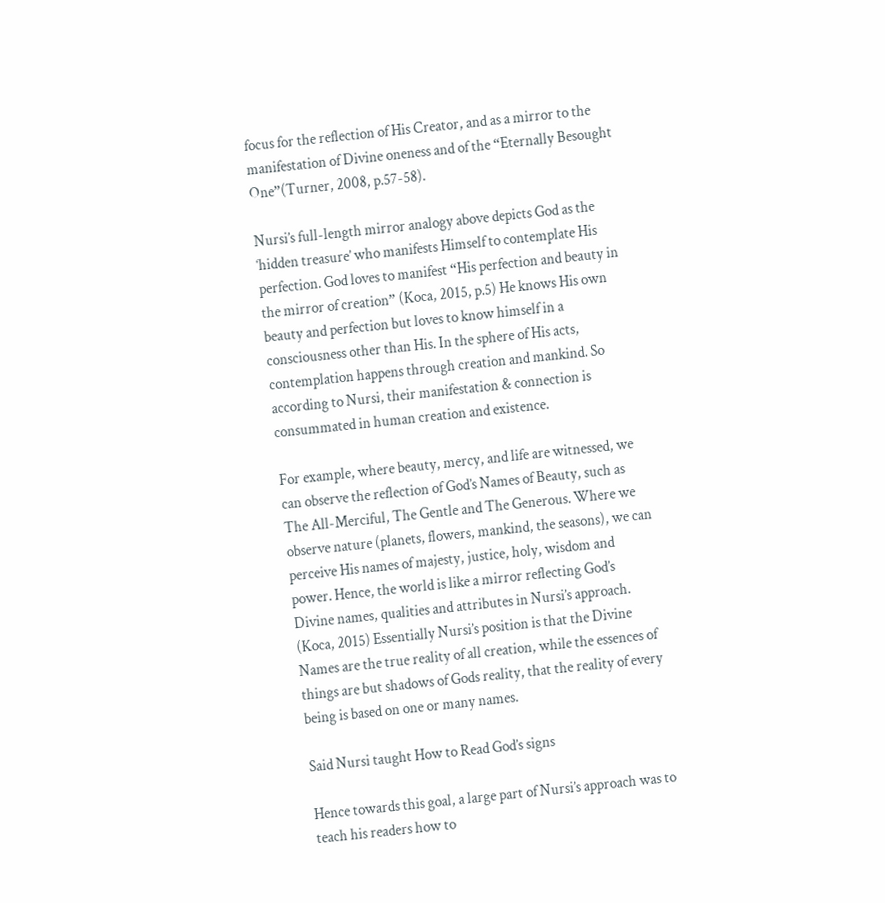focus for the reflection of His Creator, and as a mirror to the manifestation of Divine oneness and of the “Eternally Besought One”(Turner, 2008, p.57-58).

Nursi’s full-length mirror analogy above depicts God as the ‘hidden treasure’ who manifests Himself to contemplate His perfection. God loves to manifest “His perfection and beauty in the mirror of creation” (Koca, 2015, p.5) He knows His own beauty and perfection but loves to know himself in a consciousness other than His. In the sphere of His acts, contemplation happens through creation and mankind. So according to Nursi, their manifestation & connection is consummated in human creation and existence.

For example, where beauty, mercy, and life are witnessed, we can observe the reflection of God’s Names of Beauty, such as The All-Merciful, The Gentle and The Generous. Where we observe nature (planets, flowers, mankind, the seasons), we can perceive His names of majesty, justice, holy, wisdom and power. Hence, the world is like a mirror reflecting God’s Divine names, qualities and attributes in Nursi’s approach. (Koca, 2015) Essentially Nursi’s position is that the Divine Names are the true reality of all creation, while the essences of things are but shadows of Gods reality, that the reality of every being is based on one or many names.

Said Nursi taught How to Read God’s signs

Hence towards this goal, a large part of Nursi’s approach was to teach his readers how to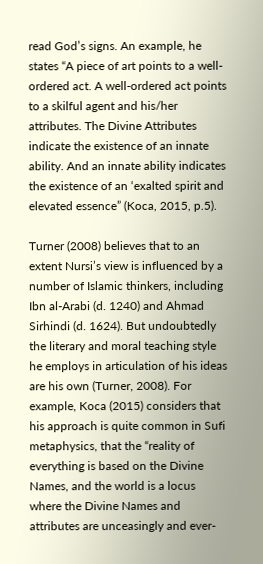read God’s signs. An example, he states “A piece of art points to a well-ordered act. A well-ordered act points to a skilful agent and his/her attributes. The Divine Attributes indicate the existence of an innate ability. And an innate ability indicates the existence of an ‘exalted spirit and elevated essence” (Koca, 2015, p.5).

Turner (2008) believes that to an extent Nursi’s view is influenced by a number of Islamic thinkers, including Ibn al-Arabi (d. 1240) and Ahmad Sirhindi (d. 1624). But undoubtedly the literary and moral teaching style he employs in articulation of his ideas are his own (Turner, 2008). For example, Koca (2015) considers that his approach is quite common in Sufi metaphysics, that the “reality of everything is based on the Divine Names, and the world is a locus where the Divine Names and attributes are unceasingly and ever-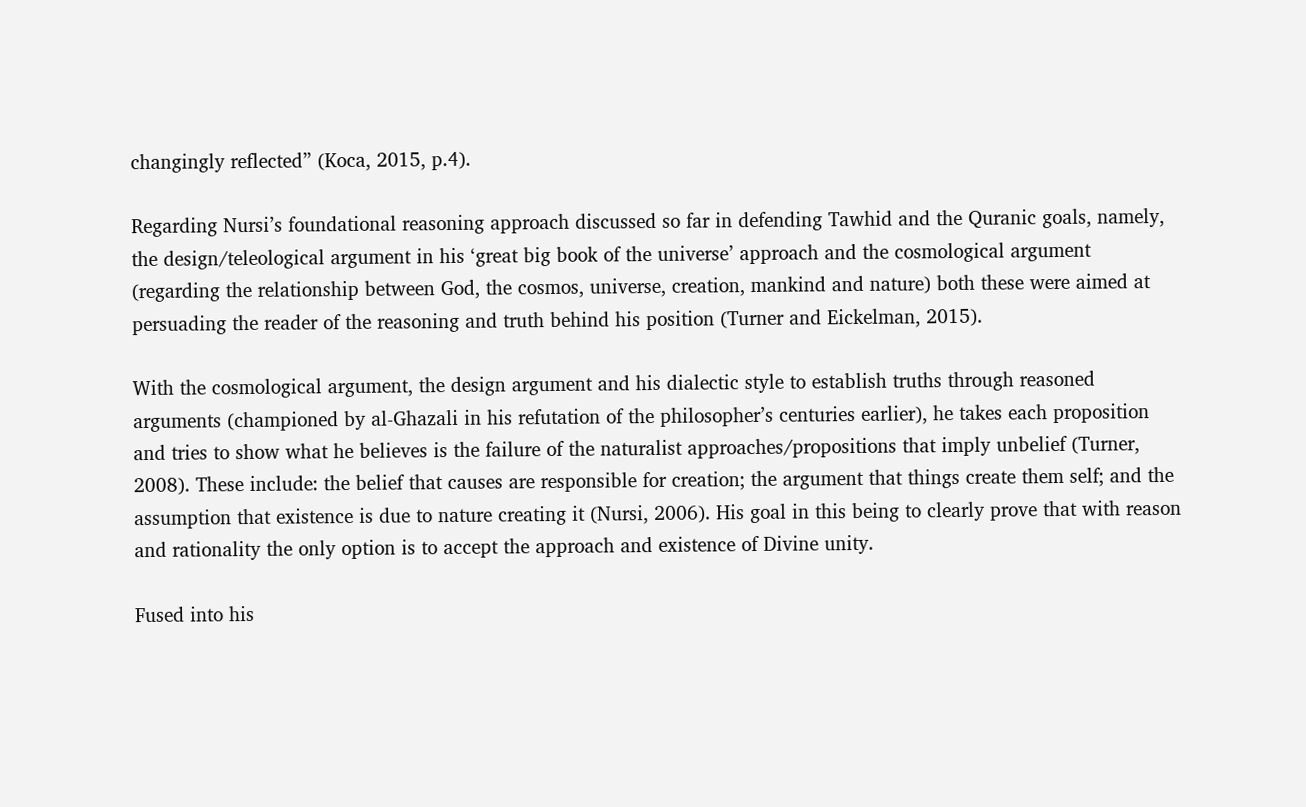changingly reflected” (Koca, 2015, p.4).

Regarding Nursi’s foundational reasoning approach discussed so far in defending Tawhid and the Quranic goals, namely, the design/teleological argument in his ‘great big book of the universe’ approach and the cosmological argument (regarding the relationship between God, the cosmos, universe, creation, mankind and nature) both these were aimed at persuading the reader of the reasoning and truth behind his position (Turner and Eickelman, 2015).

With the cosmological argument, the design argument and his dialectic style to establish truths through reasoned arguments (championed by al-Ghazali in his refutation of the philosopher’s centuries earlier), he takes each proposition and tries to show what he believes is the failure of the naturalist approaches/propositions that imply unbelief (Turner, 2008). These include: the belief that causes are responsible for creation; the argument that things create them self; and the assumption that existence is due to nature creating it (Nursi, 2006). His goal in this being to clearly prove that with reason and rationality the only option is to accept the approach and existence of Divine unity.

Fused into his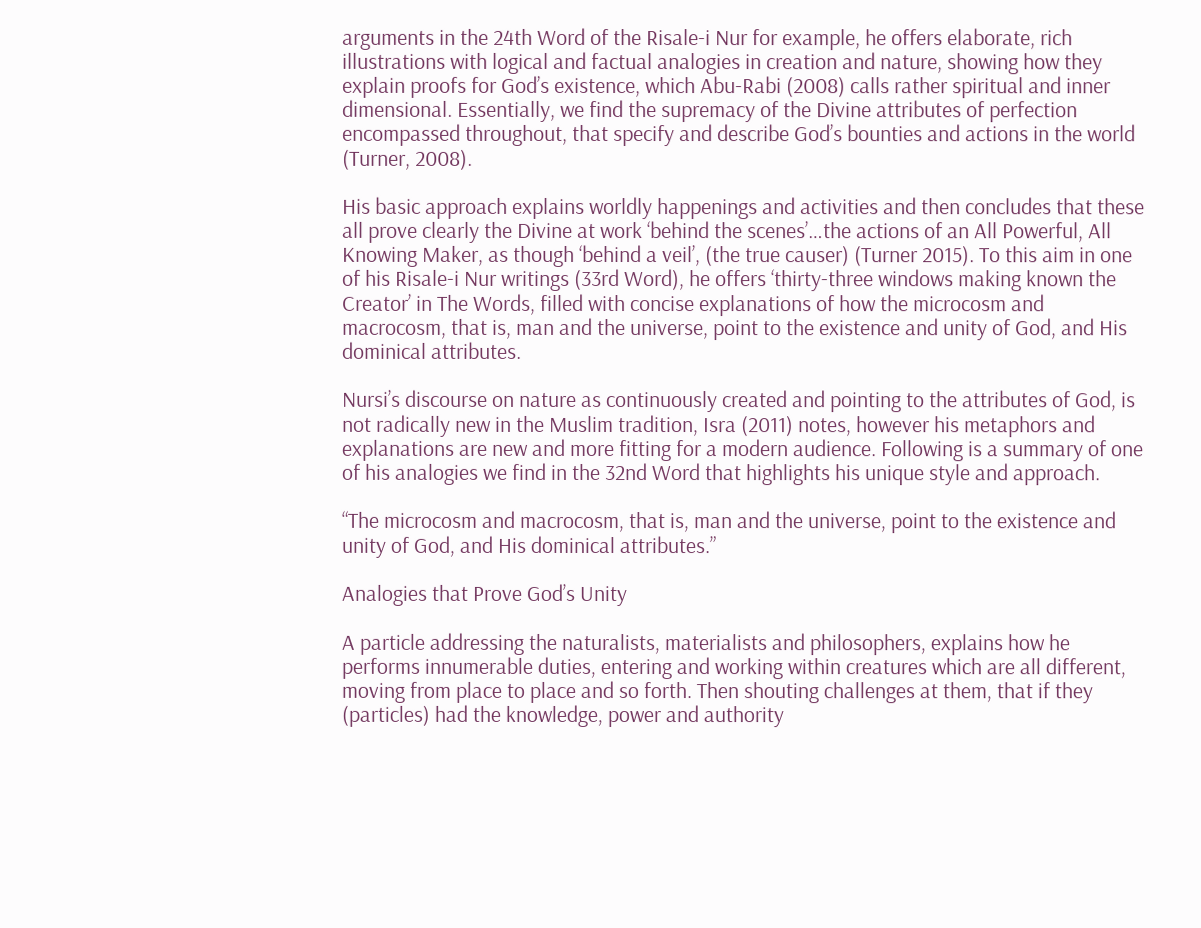arguments in the 24th Word of the Risale-i Nur for example, he offers elaborate, rich illustrations with logical and factual analogies in creation and nature, showing how they explain proofs for God’s existence, which Abu-Rabi (2008) calls rather spiritual and inner dimensional. Essentially, we find the supremacy of the Divine attributes of perfection encompassed throughout, that specify and describe God’s bounties and actions in the world (Turner, 2008).

His basic approach explains worldly happenings and activities and then concludes that these all prove clearly the Divine at work ‘behind the scenes’…the actions of an All Powerful, All Knowing Maker, as though ‘behind a veil’, (the true causer) (Turner 2015). To this aim in one of his Risale-i Nur writings (33rd Word), he offers ‘thirty-three windows making known the Creator’ in The Words, filled with concise explanations of how the microcosm and macrocosm, that is, man and the universe, point to the existence and unity of God, and His dominical attributes.

Nursi’s discourse on nature as continuously created and pointing to the attributes of God, is not radically new in the Muslim tradition, Isra (2011) notes, however his metaphors and explanations are new and more fitting for a modern audience. Following is a summary of one of his analogies we find in the 32nd Word that highlights his unique style and approach.

“The microcosm and macrocosm, that is, man and the universe, point to the existence and unity of God, and His dominical attributes.”

Analogies that Prove God’s Unity

A particle addressing the naturalists, materialists and philosophers, explains how he performs innumerable duties, entering and working within creatures which are all different, moving from place to place and so forth. Then shouting challenges at them, that if they (particles) had the knowledge, power and authority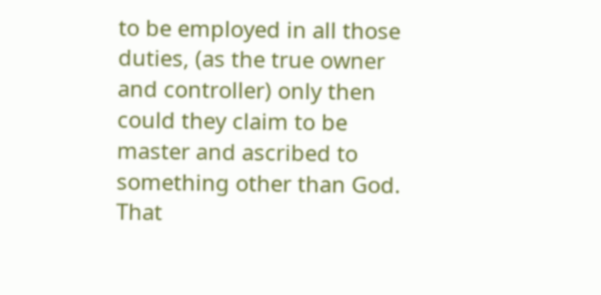to be employed in all those duties, (as the true owner and controller) only then could they claim to be master and ascribed to something other than God. That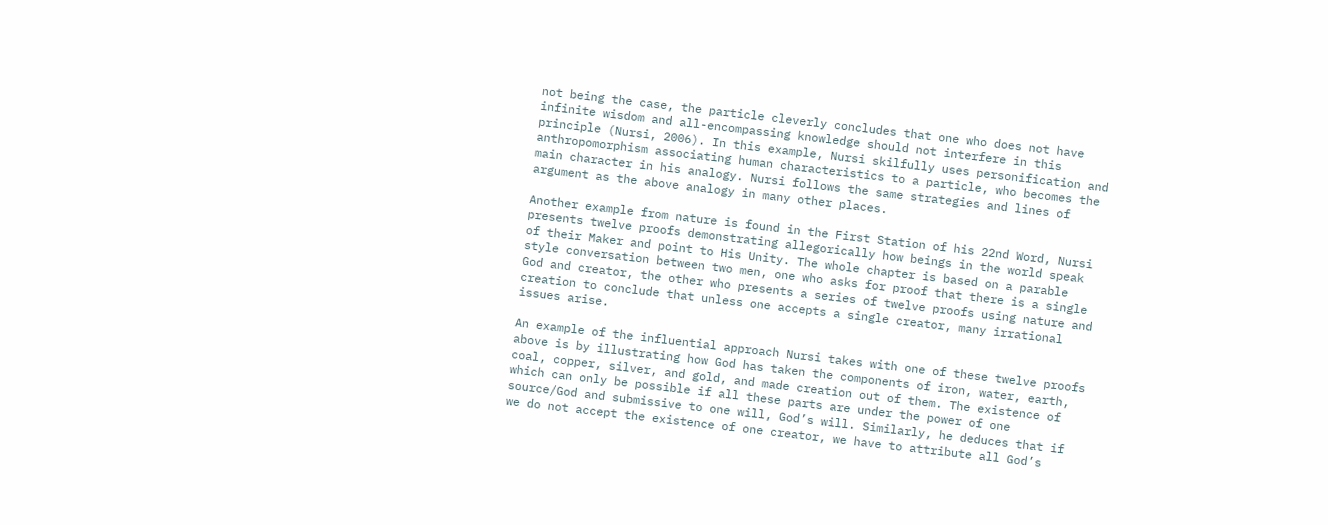not being the case, the particle cleverly concludes that one who does not have infinite wisdom and all-encompassing knowledge should not interfere in this principle (Nursi, 2006). In this example, Nursi skilfully uses personification and anthropomorphism associating human characteristics to a particle, who becomes the main character in his analogy. Nursi follows the same strategies and lines of argument as the above analogy in many other places.

Another example from nature is found in the First Station of his 22nd Word, Nursi presents twelve proofs demonstrating allegorically how beings in the world speak of their Maker and point to His Unity. The whole chapter is based on a parable style conversation between two men, one who asks for proof that there is a single God and creator, the other who presents a series of twelve proofs using nature and creation to conclude that unless one accepts a single creator, many irrational issues arise.

An example of the influential approach Nursi takes with one of these twelve proofs above is by illustrating how God has taken the components of iron, water, earth, coal, copper, silver, and gold, and made creation out of them. The existence of which can only be possible if all these parts are under the power of one source/God and submissive to one will, God’s will. Similarly, he deduces that if we do not accept the existence of one creator, we have to attribute all God’s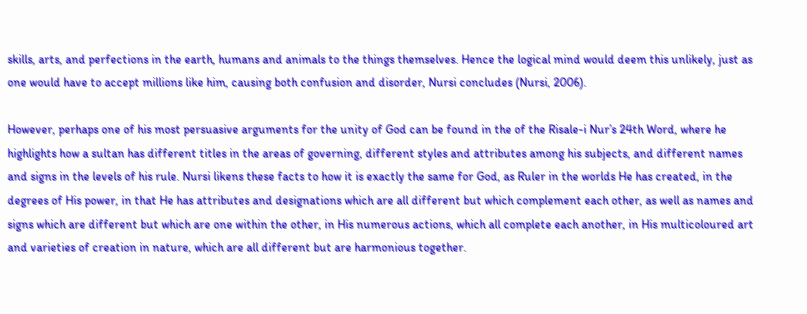skills, arts, and perfections in the earth, humans and animals to the things themselves. Hence the logical mind would deem this unlikely, just as one would have to accept millions like him, causing both confusion and disorder, Nursi concludes (Nursi, 2006).

However, perhaps one of his most persuasive arguments for the unity of God can be found in the of the Risale-i Nur’s 24th Word, where he highlights how a sultan has different titles in the areas of governing, different styles and attributes among his subjects, and different names and signs in the levels of his rule. Nursi likens these facts to how it is exactly the same for God, as Ruler in the worlds He has created, in the degrees of His power, in that He has attributes and designations which are all different but which complement each other, as well as names and signs which are different but which are one within the other, in His numerous actions, which all complete each another, in His multicoloured art and varieties of creation in nature, which are all different but are harmonious together.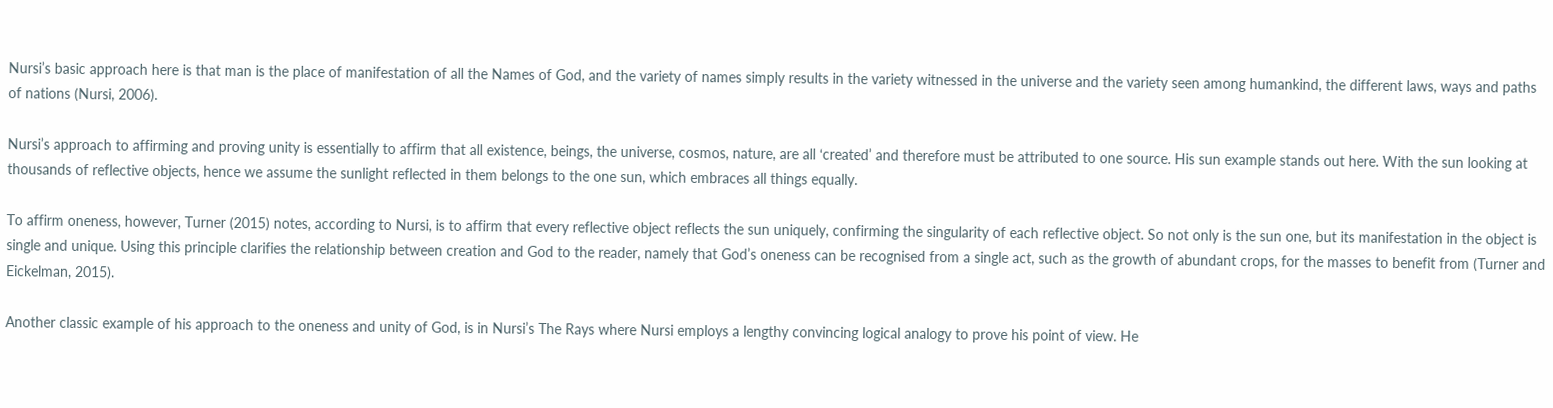Nursi’s basic approach here is that man is the place of manifestation of all the Names of God, and the variety of names simply results in the variety witnessed in the universe and the variety seen among humankind, the different laws, ways and paths of nations (Nursi, 2006).

Nursi’s approach to affirming and proving unity is essentially to affirm that all existence, beings, the universe, cosmos, nature, are all ‘created’ and therefore must be attributed to one source. His sun example stands out here. With the sun looking at thousands of reflective objects, hence we assume the sunlight reflected in them belongs to the one sun, which embraces all things equally.

To affirm oneness, however, Turner (2015) notes, according to Nursi, is to affirm that every reflective object reflects the sun uniquely, confirming the singularity of each reflective object. So not only is the sun one, but its manifestation in the object is single and unique. Using this principle clarifies the relationship between creation and God to the reader, namely that God’s oneness can be recognised from a single act, such as the growth of abundant crops, for the masses to benefit from (Turner and Eickelman, 2015).

Another classic example of his approach to the oneness and unity of God, is in Nursi’s The Rays where Nursi employs a lengthy convincing logical analogy to prove his point of view. He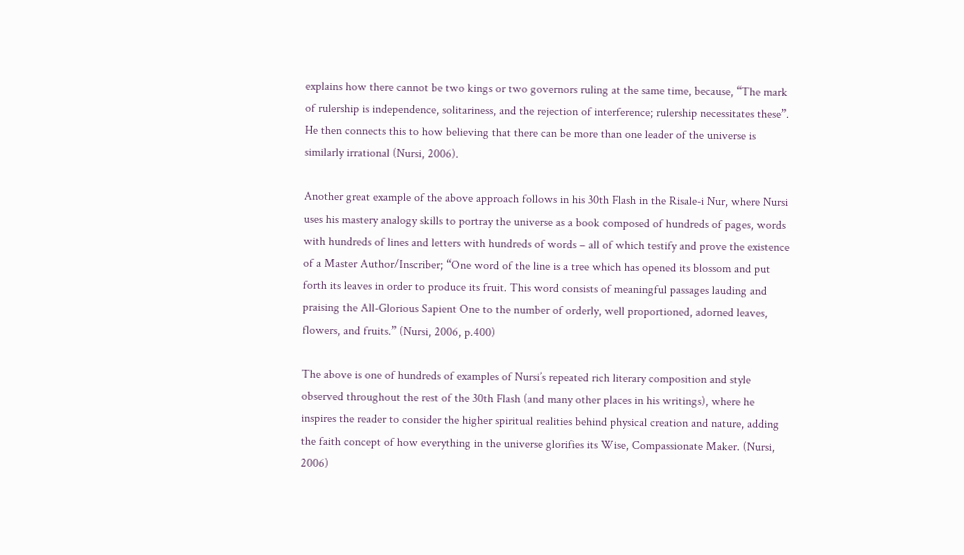explains how there cannot be two kings or two governors ruling at the same time, because, “The mark of rulership is independence, solitariness, and the rejection of interference; rulership necessitates these”. He then connects this to how believing that there can be more than one leader of the universe is similarly irrational (Nursi, 2006).

Another great example of the above approach follows in his 30th Flash in the Risale-i Nur, where Nursi uses his mastery analogy skills to portray the universe as a book composed of hundreds of pages, words with hundreds of lines and letters with hundreds of words – all of which testify and prove the existence of a Master Author/Inscriber; “One word of the line is a tree which has opened its blossom and put forth its leaves in order to produce its fruit. This word consists of meaningful passages lauding and praising the All-Glorious Sapient One to the number of orderly, well proportioned, adorned leaves, flowers, and fruits.” (Nursi, 2006, p.400)

The above is one of hundreds of examples of Nursi’s repeated rich literary composition and style observed throughout the rest of the 30th Flash (and many other places in his writings), where he inspires the reader to consider the higher spiritual realities behind physical creation and nature, adding the faith concept of how everything in the universe glorifies its Wise, Compassionate Maker. (Nursi, 2006)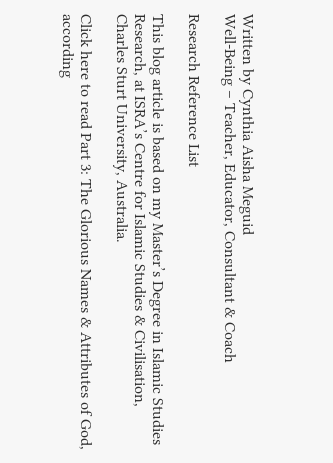Written by Cynthia Aisha Meguid
Well-Being – Teacher, Educator, Consultant & Coach

Research Reference List

This blog article is based on my Master’s Degree in Islamic Studies Research, at ISRA’s Centre for Islamic Studies & Civilisation, Charles Sturt University, Australia.

Click here to read Part 3: The Glorious Names & Attributes of God, according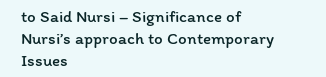to Said Nursi – Significance of Nursi’s approach to Contemporary Issues